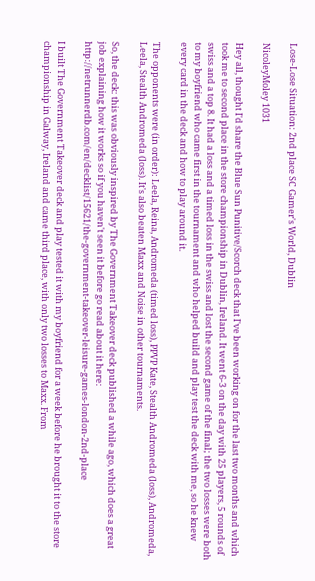Lose-Lose Situation: 2nd place SC Gamer's World, Dublin

NicoleyMoley 1031

Hey all, thought I'd share the Blue Sun Punitive/Scorch deck that I've been working on for the last two months and which took me to second place in the store championship in Dublin, Ireland. It went 6-3 on the day with 25 players, 5 rounds of swiss and a top 8. It had a loss and a timed loss in the swiss and lost the second game of the final; the two losses were both to my boyfriend who came first in the tournament and who helped build and play test the deck with me, so he knew every card in the deck and how to play around it.

The opponents were (in order): Leela, Reina, Andromeda (timed loss), PPVP Kate, Stealth Andromeda (loss), Andromeda, Leela, Stealth Andromeda (loss). It's also beaten Maxx and Noise in other tournaments.

So, the deck: this was obviously inspired by The Government Takeover deck published a while ago, which does a great job explaining how it works so if you haven't seen it before go read about it here: http://netrunnerdb.com/en/decklist/15621/the-government-takeover-leisure-games-london-2nd-place

I built The Government Takeover deck and play tested it with my boyfriend for a week before he brought it to the store championship in Galway, Ireland and came third place, with only two losses to Maxx. From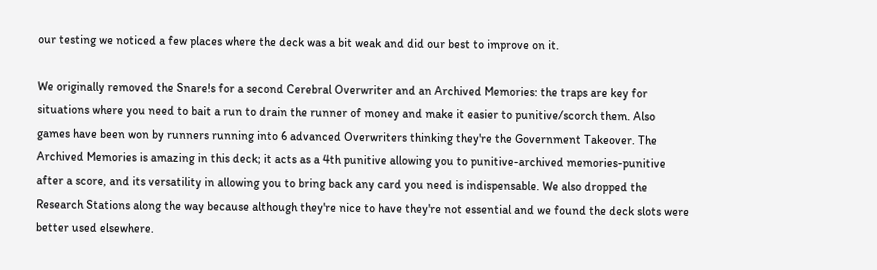our testing we noticed a few places where the deck was a bit weak and did our best to improve on it.

We originally removed the Snare!s for a second Cerebral Overwriter and an Archived Memories: the traps are key for situations where you need to bait a run to drain the runner of money and make it easier to punitive/scorch them. Also games have been won by runners running into 6 advanced Overwriters thinking they're the Government Takeover. The Archived Memories is amazing in this deck; it acts as a 4th punitive allowing you to punitive-archived memories-punitive after a score, and its versatility in allowing you to bring back any card you need is indispensable. We also dropped the Research Stations along the way because although they're nice to have they're not essential and we found the deck slots were better used elsewhere.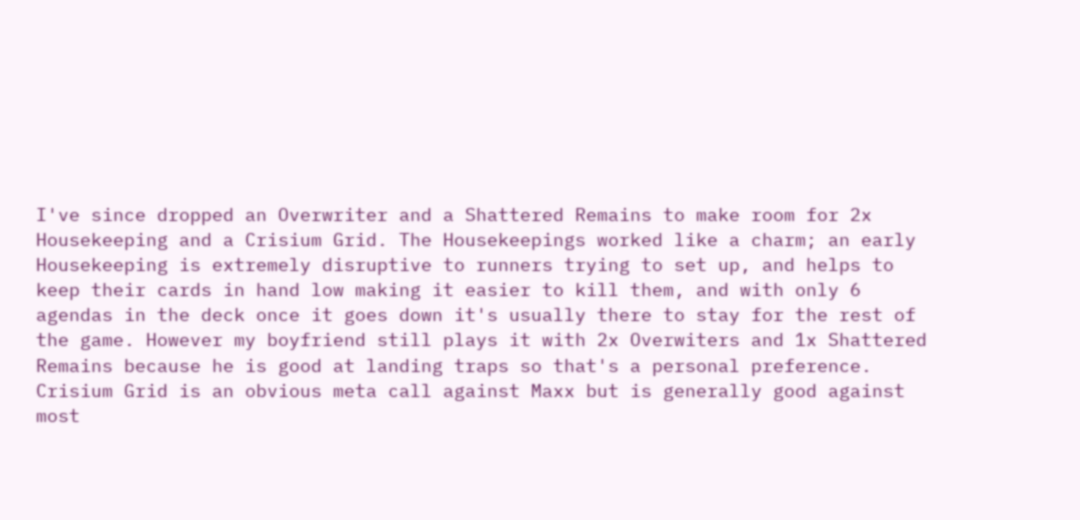I've since dropped an Overwriter and a Shattered Remains to make room for 2x Housekeeping and a Crisium Grid. The Housekeepings worked like a charm; an early Housekeeping is extremely disruptive to runners trying to set up, and helps to keep their cards in hand low making it easier to kill them, and with only 6 agendas in the deck once it goes down it's usually there to stay for the rest of the game. However my boyfriend still plays it with 2x Overwiters and 1x Shattered Remains because he is good at landing traps so that's a personal preference. Crisium Grid is an obvious meta call against Maxx but is generally good against most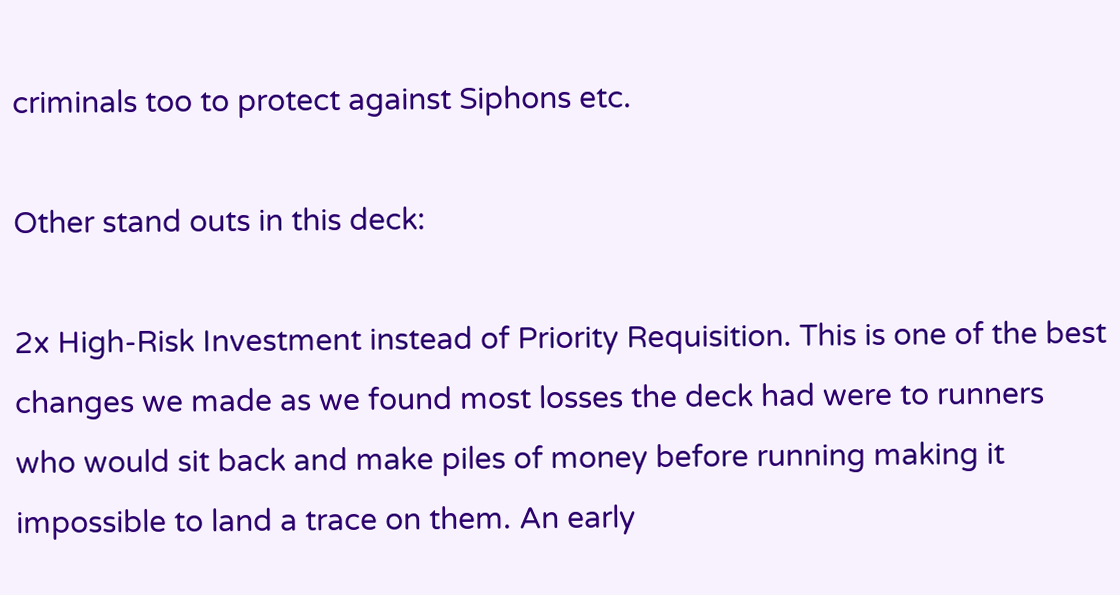criminals too to protect against Siphons etc.

Other stand outs in this deck:

2x High-Risk Investment instead of Priority Requisition. This is one of the best changes we made as we found most losses the deck had were to runners who would sit back and make piles of money before running making it impossible to land a trace on them. An early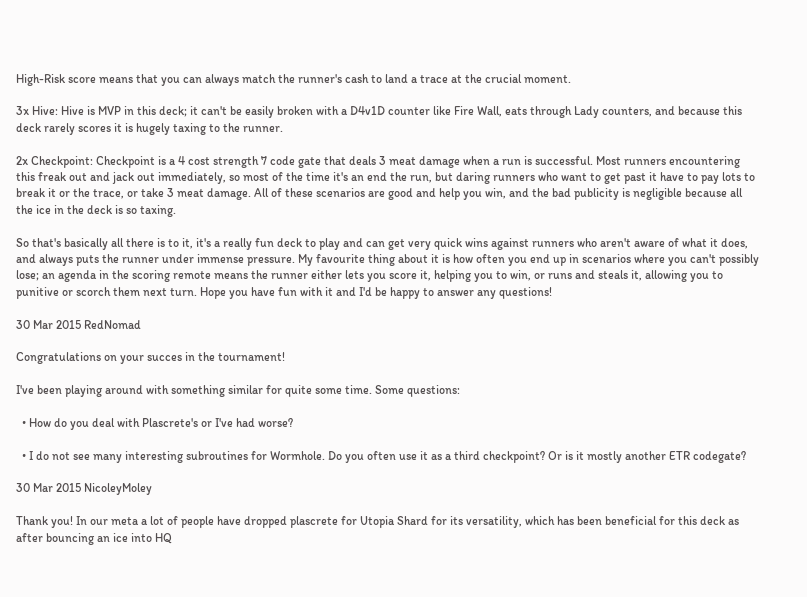High-Risk score means that you can always match the runner's cash to land a trace at the crucial moment.

3x Hive: Hive is MVP in this deck; it can't be easily broken with a D4v1D counter like Fire Wall, eats through Lady counters, and because this deck rarely scores it is hugely taxing to the runner.

2x Checkpoint: Checkpoint is a 4 cost strength 7 code gate that deals 3 meat damage when a run is successful. Most runners encountering this freak out and jack out immediately, so most of the time it's an end the run, but daring runners who want to get past it have to pay lots to break it or the trace, or take 3 meat damage. All of these scenarios are good and help you win, and the bad publicity is negligible because all the ice in the deck is so taxing.

So that's basically all there is to it, it's a really fun deck to play and can get very quick wins against runners who aren't aware of what it does, and always puts the runner under immense pressure. My favourite thing about it is how often you end up in scenarios where you can't possibly lose; an agenda in the scoring remote means the runner either lets you score it, helping you to win, or runs and steals it, allowing you to punitive or scorch them next turn. Hope you have fun with it and I'd be happy to answer any questions!

30 Mar 2015 RedNomad

Congratulations on your succes in the tournament!

I've been playing around with something similar for quite some time. Some questions:

  • How do you deal with Plascrete's or I've had worse?

  • I do not see many interesting subroutines for Wormhole. Do you often use it as a third checkpoint? Or is it mostly another ETR codegate?

30 Mar 2015 NicoleyMoley

Thank you! In our meta a lot of people have dropped plascrete for Utopia Shard for its versatility, which has been beneficial for this deck as after bouncing an ice into HQ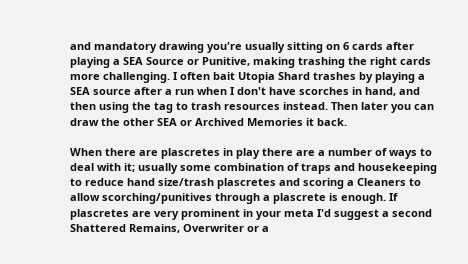and mandatory drawing you're usually sitting on 6 cards after playing a SEA Source or Punitive, making trashing the right cards more challenging. I often bait Utopia Shard trashes by playing a SEA source after a run when I don't have scorches in hand, and then using the tag to trash resources instead. Then later you can draw the other SEA or Archived Memories it back.

When there are plascretes in play there are a number of ways to deal with it; usually some combination of traps and housekeeping to reduce hand size/trash plascretes and scoring a Cleaners to allow scorching/punitives through a plascrete is enough. If plascretes are very prominent in your meta I'd suggest a second Shattered Remains, Overwriter or a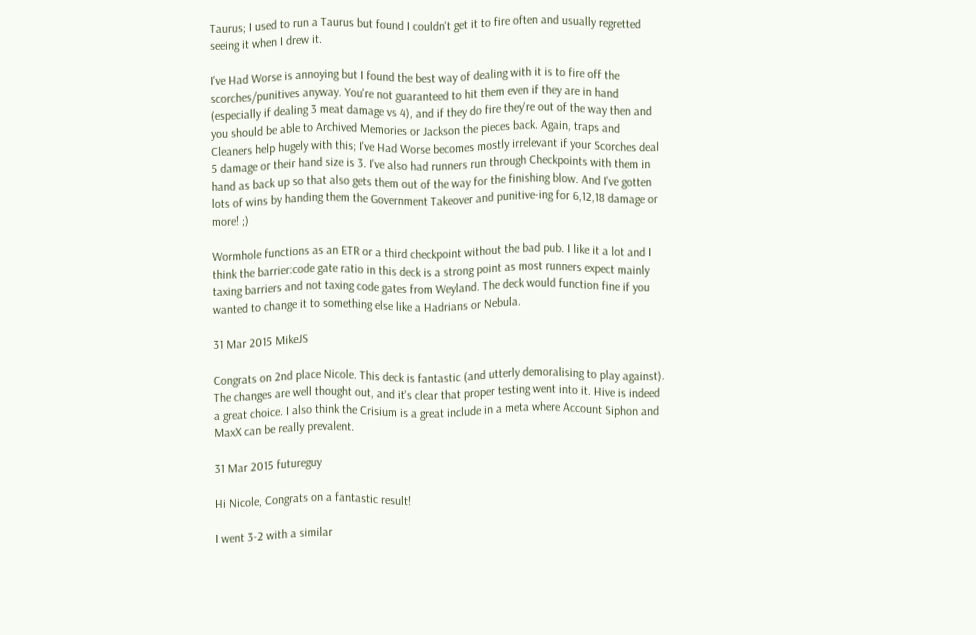Taurus; I used to run a Taurus but found I couldn't get it to fire often and usually regretted seeing it when I drew it.

I've Had Worse is annoying but I found the best way of dealing with it is to fire off the scorches/punitives anyway. You're not guaranteed to hit them even if they are in hand (especially if dealing 3 meat damage vs 4), and if they do fire they're out of the way then and you should be able to Archived Memories or Jackson the pieces back. Again, traps and Cleaners help hugely with this; I've Had Worse becomes mostly irrelevant if your Scorches deal 5 damage or their hand size is 3. I've also had runners run through Checkpoints with them in hand as back up so that also gets them out of the way for the finishing blow. And I've gotten lots of wins by handing them the Government Takeover and punitive-ing for 6,12,18 damage or more! ;)

Wormhole functions as an ETR or a third checkpoint without the bad pub. I like it a lot and I think the barrier:code gate ratio in this deck is a strong point as most runners expect mainly taxing barriers and not taxing code gates from Weyland. The deck would function fine if you wanted to change it to something else like a Hadrians or Nebula.

31 Mar 2015 MikeJS

Congrats on 2nd place Nicole. This deck is fantastic (and utterly demoralising to play against). The changes are well thought out, and it's clear that proper testing went into it. Hive is indeed a great choice. I also think the Crisium is a great include in a meta where Account Siphon and MaxX can be really prevalent.

31 Mar 2015 futureguy

Hi Nicole, Congrats on a fantastic result!

I went 3-2 with a similar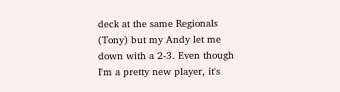deck at the same Regionals (Tony) but my Andy let me down with a 2-3. Even though I'm a pretty new player, it's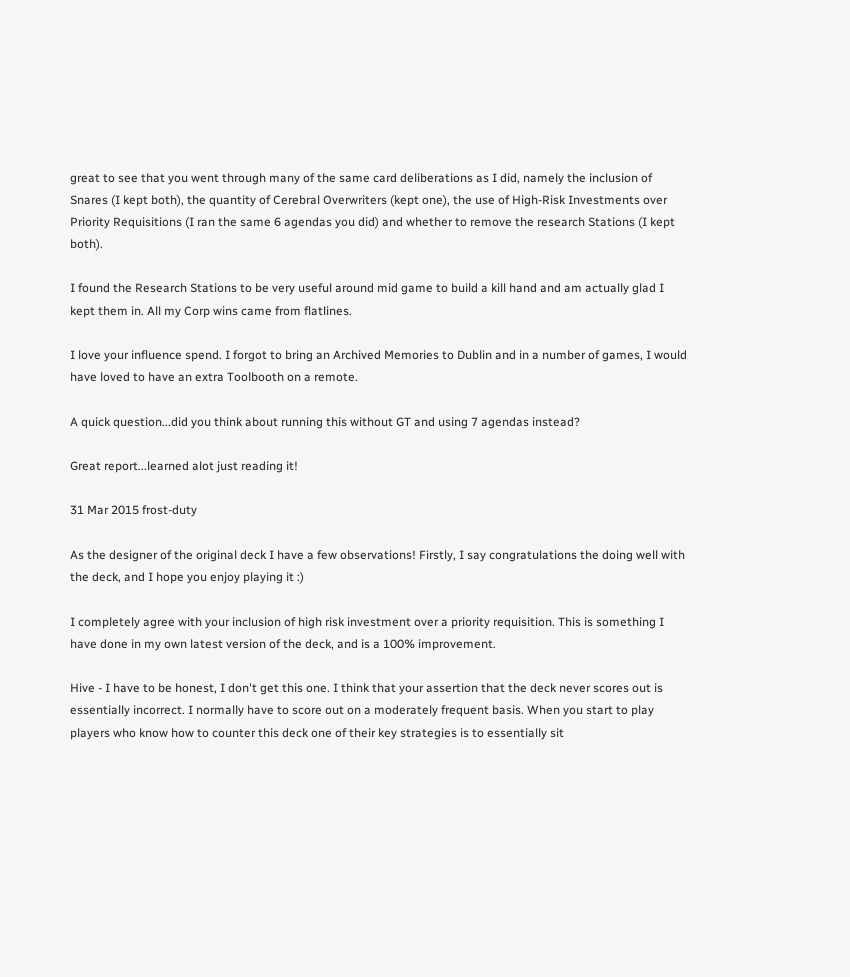great to see that you went through many of the same card deliberations as I did, namely the inclusion of Snares (I kept both), the quantity of Cerebral Overwriters (kept one), the use of High-Risk Investments over Priority Requisitions (I ran the same 6 agendas you did) and whether to remove the research Stations (I kept both).

I found the Research Stations to be very useful around mid game to build a kill hand and am actually glad I kept them in. All my Corp wins came from flatlines.

I love your influence spend. I forgot to bring an Archived Memories to Dublin and in a number of games, I would have loved to have an extra Toolbooth on a remote.

A quick question...did you think about running this without GT and using 7 agendas instead?

Great report...learned alot just reading it!

31 Mar 2015 frost-duty

As the designer of the original deck I have a few observations! Firstly, I say congratulations the doing well with the deck, and I hope you enjoy playing it :)

I completely agree with your inclusion of high risk investment over a priority requisition. This is something I have done in my own latest version of the deck, and is a 100% improvement.

Hive - I have to be honest, I don't get this one. I think that your assertion that the deck never scores out is essentially incorrect. I normally have to score out on a moderately frequent basis. When you start to play players who know how to counter this deck one of their key strategies is to essentially sit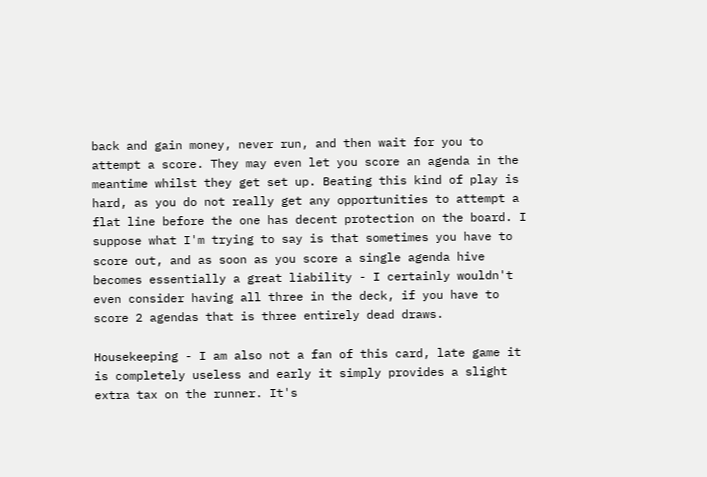back and gain money, never run, and then wait for you to attempt a score. They may even let you score an agenda in the meantime whilst they get set up. Beating this kind of play is hard, as you do not really get any opportunities to attempt a flat line before the one has decent protection on the board. I suppose what I'm trying to say is that sometimes you have to score out, and as soon as you score a single agenda hive becomes essentially a great liability - I certainly wouldn't even consider having all three in the deck, if you have to score 2 agendas that is three entirely dead draws.

Housekeeping - I am also not a fan of this card, late game it is completely useless and early it simply provides a slight extra tax on the runner. It's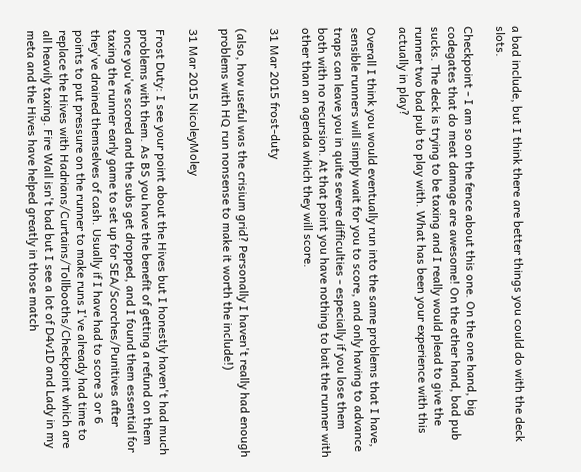a bad include, but I think there are better things you could do with the deck slots.

Checkpoint - I am so on the fence about this one. On the one hand, big codegates that do meat damage are awesome! On the other hand, bad pub sucks. The deck is trying to be taxing and I really would plead to give the runner two bad pub to play with. What has been your experience with this actually in play?

Overall I think you would eventually run into the same problems that I have, sensible runners will simply wait for you to score, and only having to advance traps can leave you in quite severe difficulties - especially if you lose them both with no recursion. At that point you have nothing to bait the runner with other than an agenda which they will score.

31 Mar 2015 frost-duty

(also, how useful was the crisium grid? Personally I haven't really had enough problems with HQ run nonsense to make it worth the include!)

31 Mar 2015 NicoleyMoley

Frost Duty: I see your point about the Hives but I honestly haven't had much problems with them. As BS you have the benefit of getting a refund on them once you've scored and the subs get dropped, and I found them essential for taxing the runner early game to set up for SEA/Scorches/Punitives after they've drained themselves of cash. Usually if I have had to score 3 or 6 points to put pressure on the runner to make runs I've already had time to replace the Hives with Hadrians/Curtains/Tollbooths/Checkpoint which are all heavily taxing. Fire Wall isn't bad but I see a lot of D4v1D and Lady in my meta and the Hives have helped greatly in those match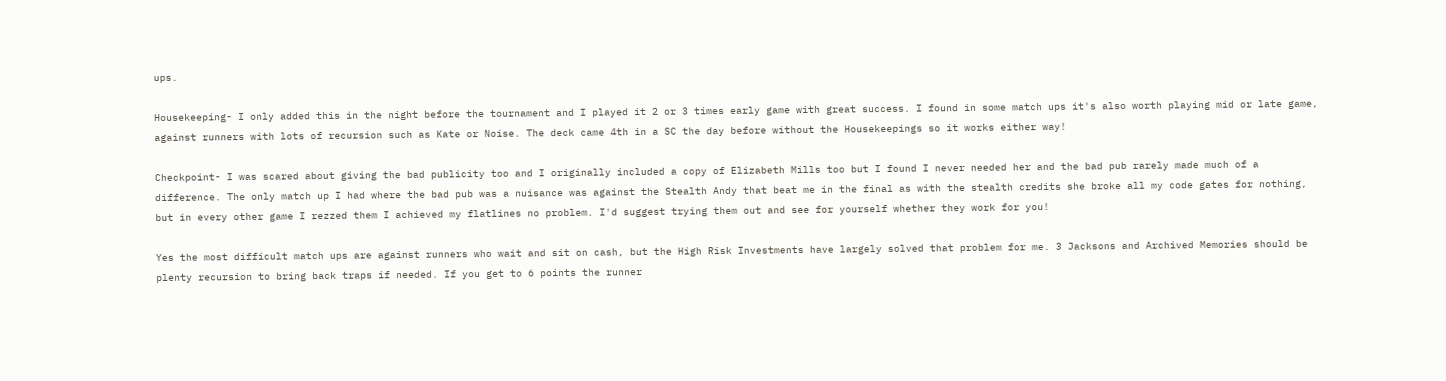ups.

Housekeeping- I only added this in the night before the tournament and I played it 2 or 3 times early game with great success. I found in some match ups it's also worth playing mid or late game, against runners with lots of recursion such as Kate or Noise. The deck came 4th in a SC the day before without the Housekeepings so it works either way!

Checkpoint- I was scared about giving the bad publicity too and I originally included a copy of Elizabeth Mills too but I found I never needed her and the bad pub rarely made much of a difference. The only match up I had where the bad pub was a nuisance was against the Stealth Andy that beat me in the final as with the stealth credits she broke all my code gates for nothing, but in every other game I rezzed them I achieved my flatlines no problem. I'd suggest trying them out and see for yourself whether they work for you!

Yes the most difficult match ups are against runners who wait and sit on cash, but the High Risk Investments have largely solved that problem for me. 3 Jacksons and Archived Memories should be plenty recursion to bring back traps if needed. If you get to 6 points the runner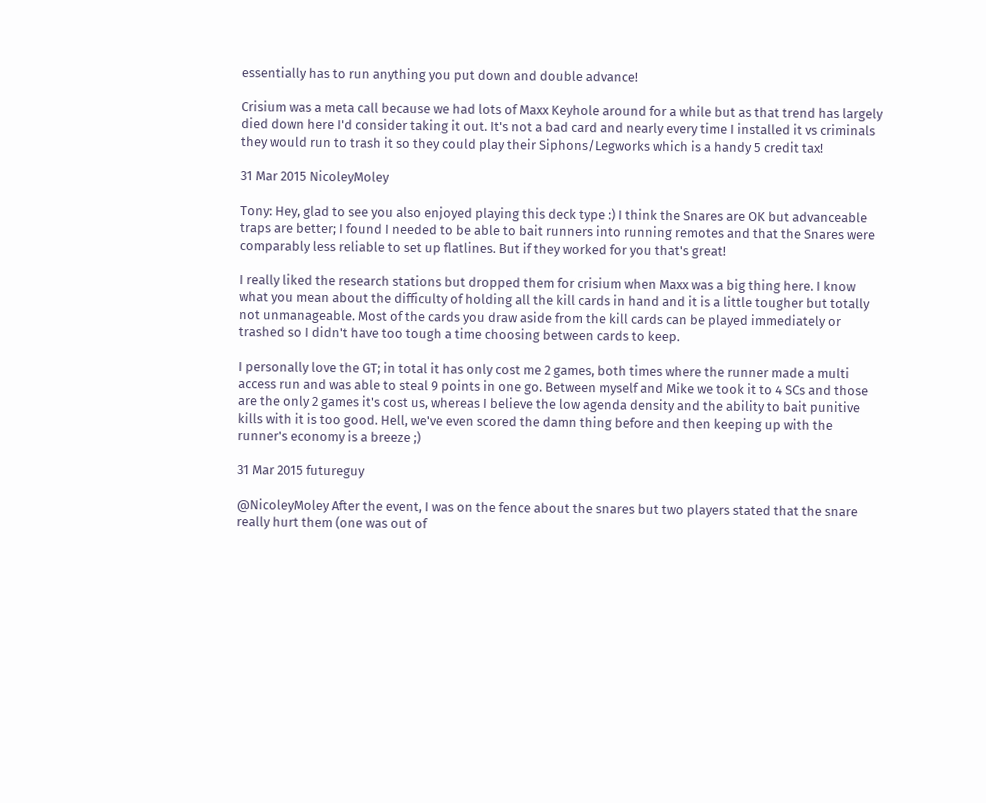essentially has to run anything you put down and double advance!

Crisium was a meta call because we had lots of Maxx Keyhole around for a while but as that trend has largely died down here I'd consider taking it out. It's not a bad card and nearly every time I installed it vs criminals they would run to trash it so they could play their Siphons/Legworks which is a handy 5 credit tax!

31 Mar 2015 NicoleyMoley

Tony: Hey, glad to see you also enjoyed playing this deck type :) I think the Snares are OK but advanceable traps are better; I found I needed to be able to bait runners into running remotes and that the Snares were comparably less reliable to set up flatlines. But if they worked for you that's great!

I really liked the research stations but dropped them for crisium when Maxx was a big thing here. I know what you mean about the difficulty of holding all the kill cards in hand and it is a little tougher but totally not unmanageable. Most of the cards you draw aside from the kill cards can be played immediately or trashed so I didn't have too tough a time choosing between cards to keep.

I personally love the GT; in total it has only cost me 2 games, both times where the runner made a multi access run and was able to steal 9 points in one go. Between myself and Mike we took it to 4 SCs and those are the only 2 games it's cost us, whereas I believe the low agenda density and the ability to bait punitive kills with it is too good. Hell, we've even scored the damn thing before and then keeping up with the runner's economy is a breeze ;)

31 Mar 2015 futureguy

@NicoleyMoley After the event, I was on the fence about the snares but two players stated that the snare really hurt them (one was out of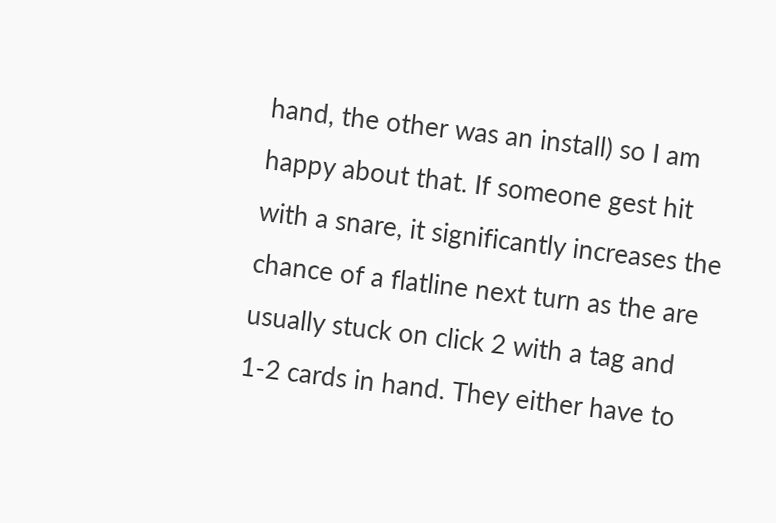hand, the other was an install) so I am happy about that. If someone gest hit with a snare, it significantly increases the chance of a flatline next turn as the are usually stuck on click 2 with a tag and 1-2 cards in hand. They either have to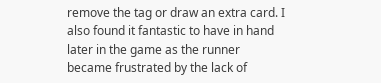remove the tag or draw an extra card. I also found it fantastic to have in hand later in the game as the runner became frustrated by the lack of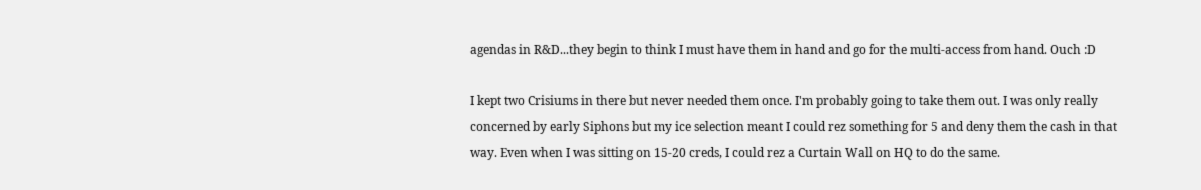agendas in R&D...they begin to think I must have them in hand and go for the multi-access from hand. Ouch :D

I kept two Crisiums in there but never needed them once. I'm probably going to take them out. I was only really concerned by early Siphons but my ice selection meant I could rez something for 5 and deny them the cash in that way. Even when I was sitting on 15-20 creds, I could rez a Curtain Wall on HQ to do the same.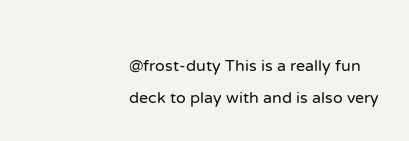@frost-duty This is a really fun deck to play with and is also very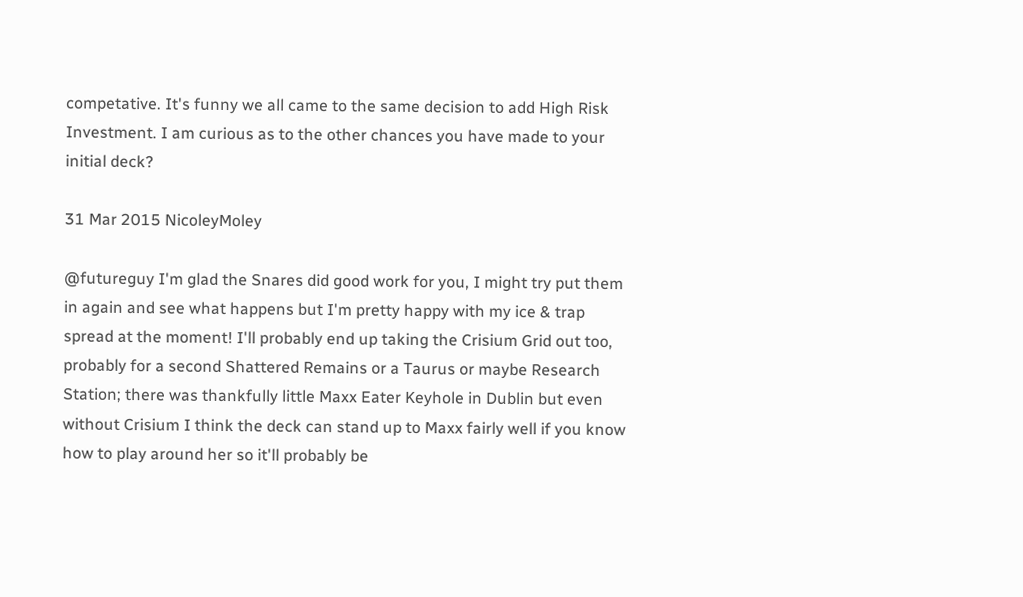competative. It's funny we all came to the same decision to add High Risk Investment. I am curious as to the other chances you have made to your initial deck?

31 Mar 2015 NicoleyMoley

@futureguy I'm glad the Snares did good work for you, I might try put them in again and see what happens but I'm pretty happy with my ice & trap spread at the moment! I'll probably end up taking the Crisium Grid out too, probably for a second Shattered Remains or a Taurus or maybe Research Station; there was thankfully little Maxx Eater Keyhole in Dublin but even without Crisium I think the deck can stand up to Maxx fairly well if you know how to play around her so it'll probably be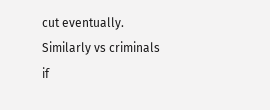cut eventually. Similarly vs criminals if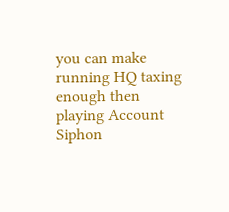you can make running HQ taxing enough then playing Account Siphon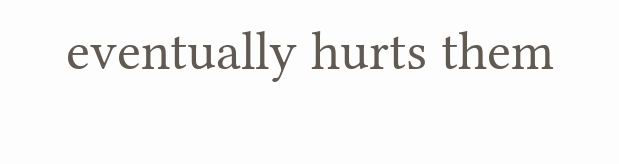eventually hurts them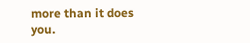more than it does you.